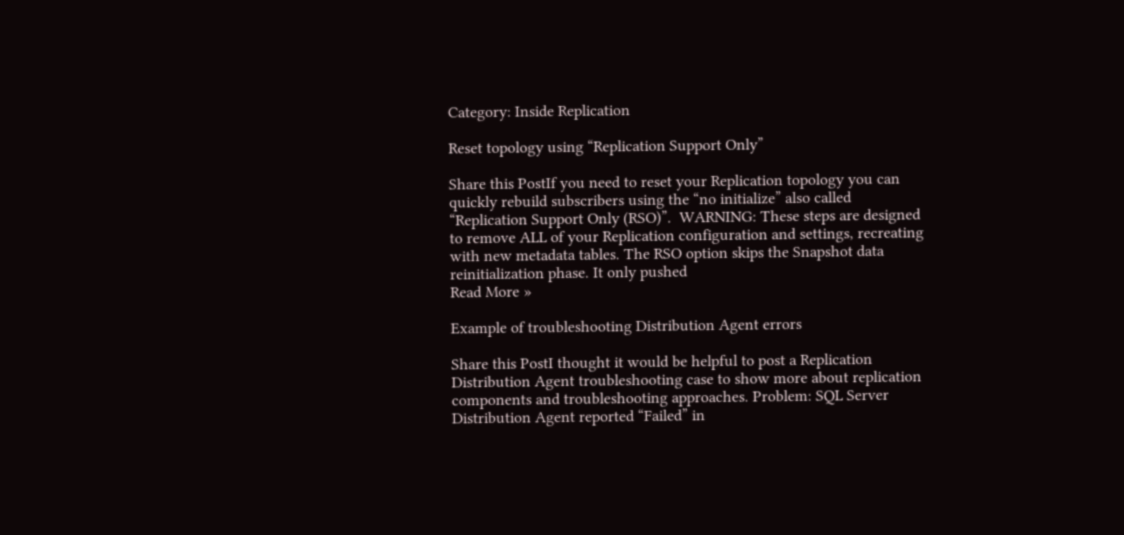Category: Inside Replication

Reset topology using “Replication Support Only”

Share this PostIf you need to reset your Replication topology you can quickly rebuild subscribers using the “no initialize” also called “Replication Support Only (RSO)”.  WARNING: These steps are designed to remove ALL of your Replication configuration and settings, recreating with new metadata tables. The RSO option skips the Snapshot data reinitialization phase. It only pushed
Read More »

Example of troubleshooting Distribution Agent errors

Share this PostI thought it would be helpful to post a Replication Distribution Agent troubleshooting case to show more about replication components and troubleshooting approaches. Problem: SQL Server Distribution Agent reported “Failed” in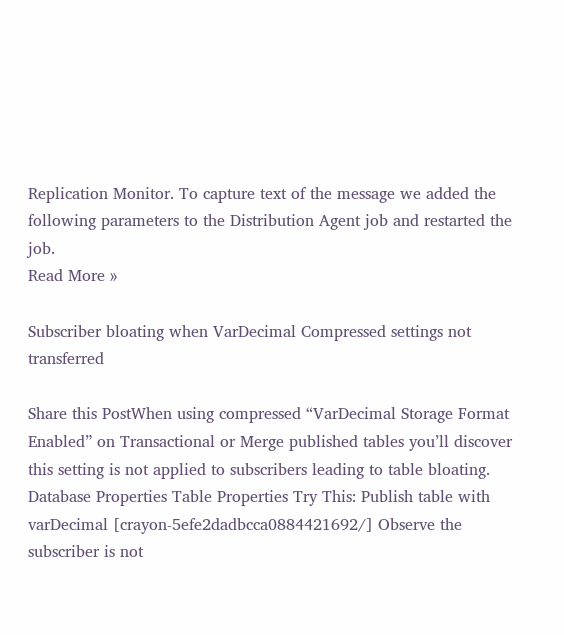Replication Monitor. To capture text of the message we added the following parameters to the Distribution Agent job and restarted the job.
Read More »

Subscriber bloating when VarDecimal Compressed settings not transferred

Share this PostWhen using compressed “VarDecimal Storage Format Enabled” on Transactional or Merge published tables you’ll discover this setting is not applied to subscribers leading to table bloating. Database Properties Table Properties Try This: Publish table with varDecimal [crayon-5efe2dadbcca0884421692/] Observe the subscriber is not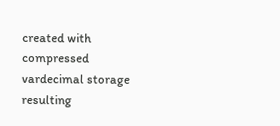created with compressed vardecimal storage resulting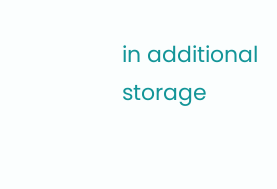in additional storage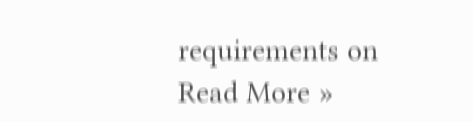requirements on
Read More »